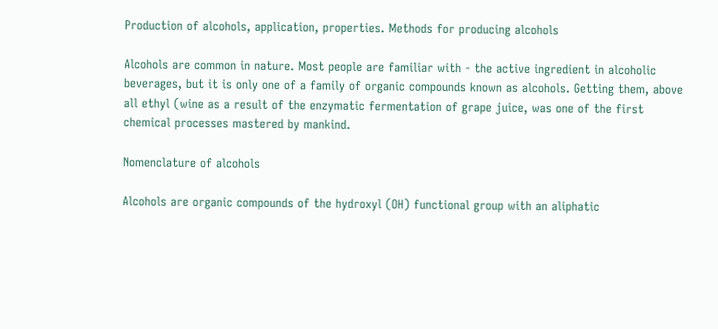Production of alcohols, application, properties. Methods for producing alcohols

Alcohols are common in nature. Most people are familiar with - the active ingredient in alcoholic beverages, but it is only one of a family of organic compounds known as alcohols. Getting them, above all ethyl (wine as a result of the enzymatic fermentation of grape juice, was one of the first chemical processes mastered by mankind.

Nomenclature of alcohols

Alcohols are organic compounds of the hydroxyl (OH) functional group with an aliphatic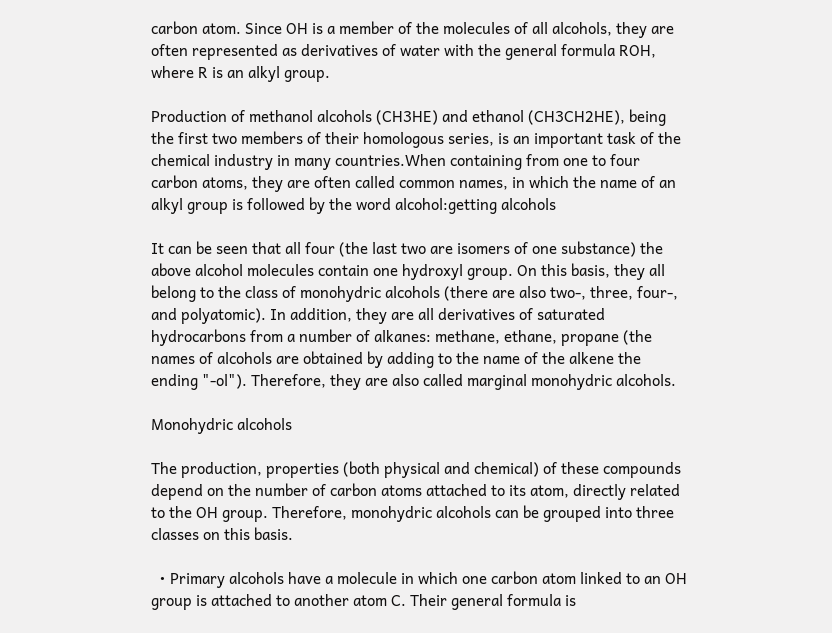carbon atom. Since OH is a member of the molecules of all alcohols, they are often represented as derivatives of water with the general formula ROH, where R is an alkyl group.

Production of methanol alcohols (CH3HE) and ethanol (CH3CH2HE), being the first two members of their homologous series, is an important task of the chemical industry in many countries.When containing from one to four carbon atoms, they are often called common names, in which the name of an alkyl group is followed by the word alcohol:getting alcohols

It can be seen that all four (the last two are isomers of one substance) the above alcohol molecules contain one hydroxyl group. On this basis, they all belong to the class of monohydric alcohols (there are also two-, three, four-, and polyatomic). In addition, they are all derivatives of saturated hydrocarbons from a number of alkanes: methane, ethane, propane (the names of alcohols are obtained by adding to the name of the alkene the ending "-ol"). Therefore, they are also called marginal monohydric alcohols.

Monohydric alcohols

The production, properties (both physical and chemical) of these compounds depend on the number of carbon atoms attached to its atom, directly related to the OH group. Therefore, monohydric alcohols can be grouped into three classes on this basis.

  • Primary alcohols have a molecule in which one carbon atom linked to an OH group is attached to another atom C. Their general formula is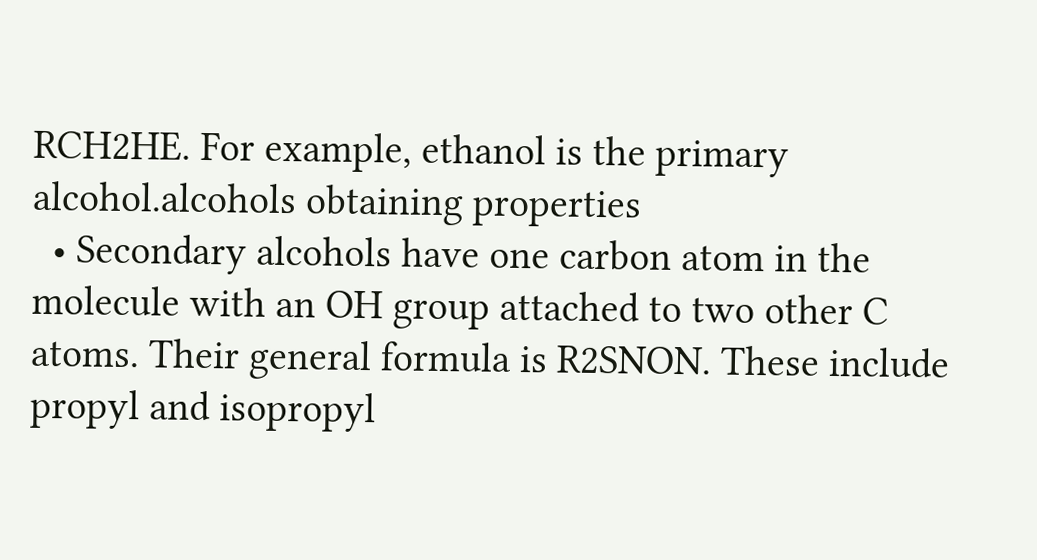RCH2HE. For example, ethanol is the primary alcohol.alcohols obtaining properties
  • Secondary alcohols have one carbon atom in the molecule with an OH group attached to two other C atoms. Their general formula is R2SNON. These include propyl and isopropyl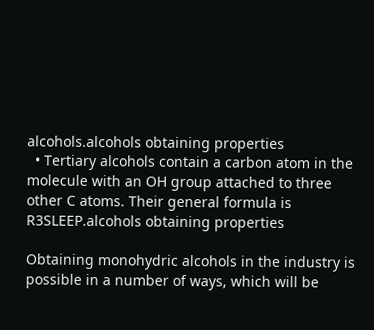alcohols.alcohols obtaining properties
  • Tertiary alcohols contain a carbon atom in the molecule with an OH group attached to three other C atoms. Their general formula is R3SLEEP.alcohols obtaining properties

Obtaining monohydric alcohols in the industry is possible in a number of ways, which will be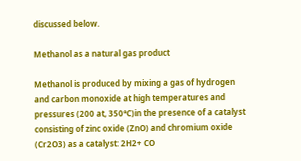discussed below.

Methanol as a natural gas product

Methanol is produced by mixing a gas of hydrogen and carbon monoxide at high temperatures and pressures (200 at, 350°C)in the presence of a catalyst consisting of zinc oxide (ZnO) and chromium oxide (Cr2O3) as a catalyst: 2H2+ CO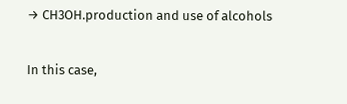→ CH3OH.production and use of alcohols

In this case,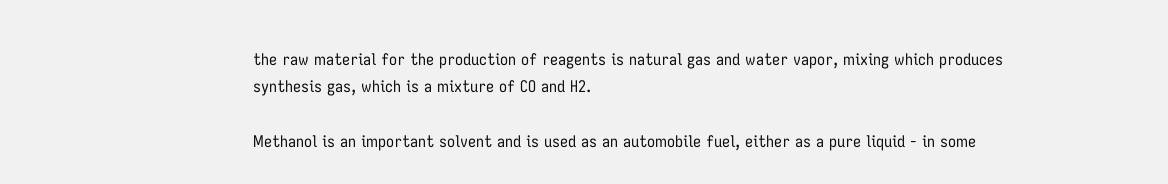the raw material for the production of reagents is natural gas and water vapor, mixing which produces synthesis gas, which is a mixture of CO and H2.

Methanol is an important solvent and is used as an automobile fuel, either as a pure liquid - in some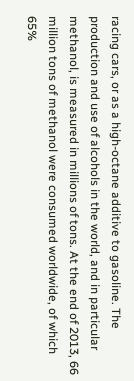racing cars, or as a high-octane additive to gasoline. The production and use of alcohols in the world, and in particular methanol, is measured in millions of tons. At the end of 2013, 66 million tons of methanol were consumed worldwide, of which 65%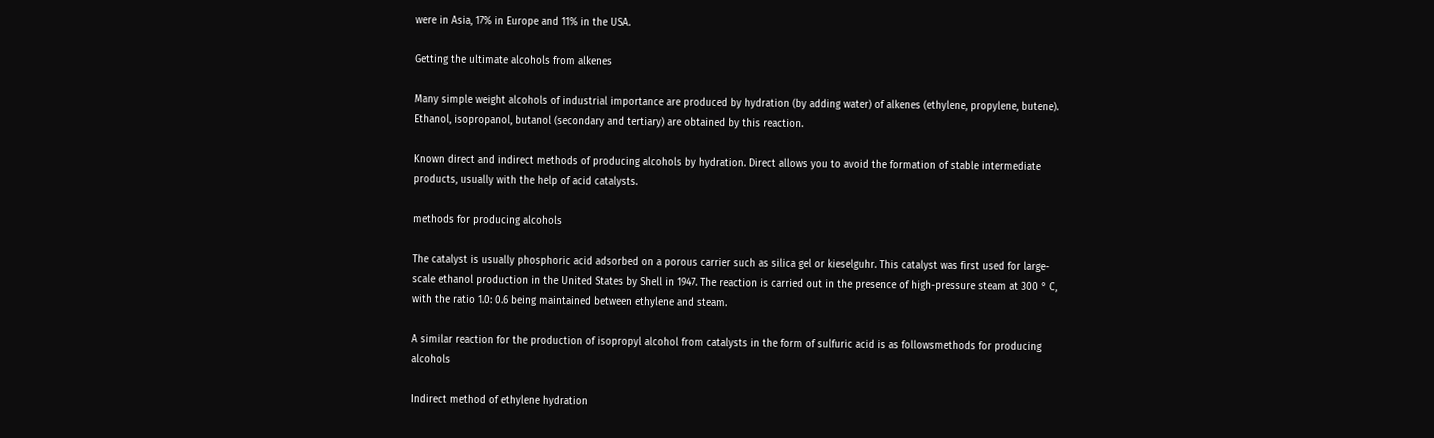were in Asia, 17% in Europe and 11% in the USA.

Getting the ultimate alcohols from alkenes

Many simple weight alcohols of industrial importance are produced by hydration (by adding water) of alkenes (ethylene, propylene, butene). Ethanol, isopropanol, butanol (secondary and tertiary) are obtained by this reaction.

Known direct and indirect methods of producing alcohols by hydration. Direct allows you to avoid the formation of stable intermediate products, usually with the help of acid catalysts.

methods for producing alcohols

The catalyst is usually phosphoric acid adsorbed on a porous carrier such as silica gel or kieselguhr. This catalyst was first used for large-scale ethanol production in the United States by Shell in 1947. The reaction is carried out in the presence of high-pressure steam at 300 ° C, with the ratio 1.0: 0.6 being maintained between ethylene and steam.

A similar reaction for the production of isopropyl alcohol from catalysts in the form of sulfuric acid is as followsmethods for producing alcohols

Indirect method of ethylene hydration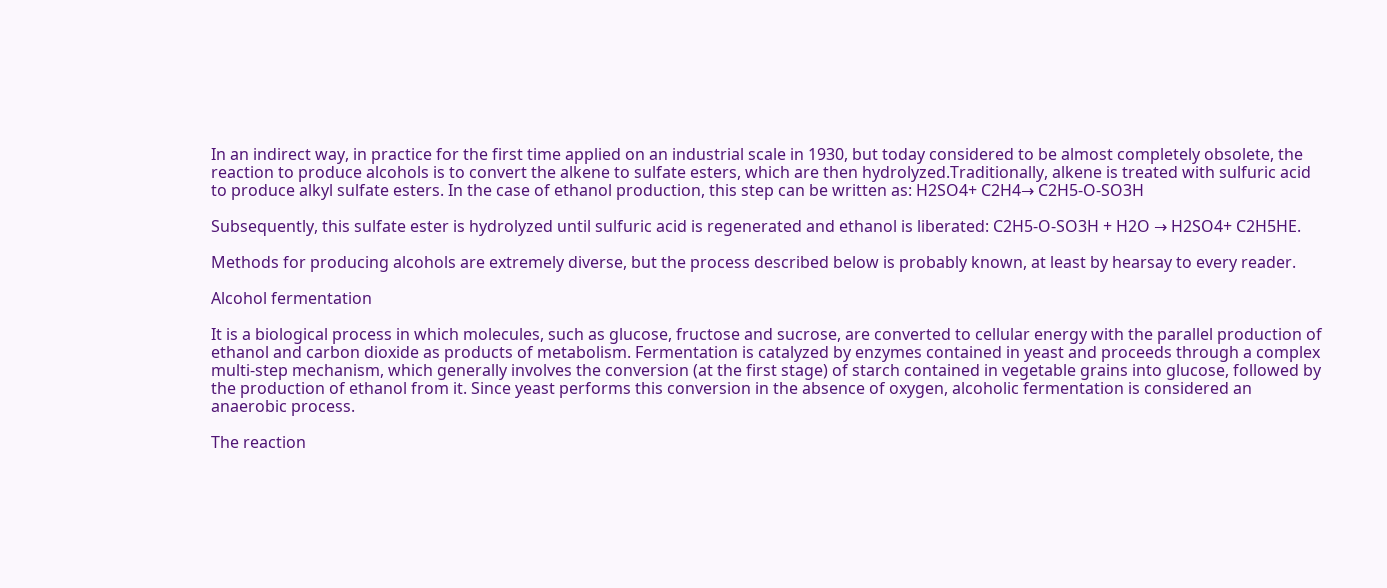In an indirect way, in practice for the first time applied on an industrial scale in 1930, but today considered to be almost completely obsolete, the reaction to produce alcohols is to convert the alkene to sulfate esters, which are then hydrolyzed.Traditionally, alkene is treated with sulfuric acid to produce alkyl sulfate esters. In the case of ethanol production, this step can be written as: H2SO4+ C2H4→ C2H5-O-SO3H

Subsequently, this sulfate ester is hydrolyzed until sulfuric acid is regenerated and ethanol is liberated: C2H5-O-SO3H + H2O → H2SO4+ C2H5HE.

Methods for producing alcohols are extremely diverse, but the process described below is probably known, at least by hearsay to every reader.

Alcohol fermentation

It is a biological process in which molecules, such as glucose, fructose and sucrose, are converted to cellular energy with the parallel production of ethanol and carbon dioxide as products of metabolism. Fermentation is catalyzed by enzymes contained in yeast and proceeds through a complex multi-step mechanism, which generally involves the conversion (at the first stage) of starch contained in vegetable grains into glucose, followed by the production of ethanol from it. Since yeast performs this conversion in the absence of oxygen, alcoholic fermentation is considered an anaerobic process.

The reaction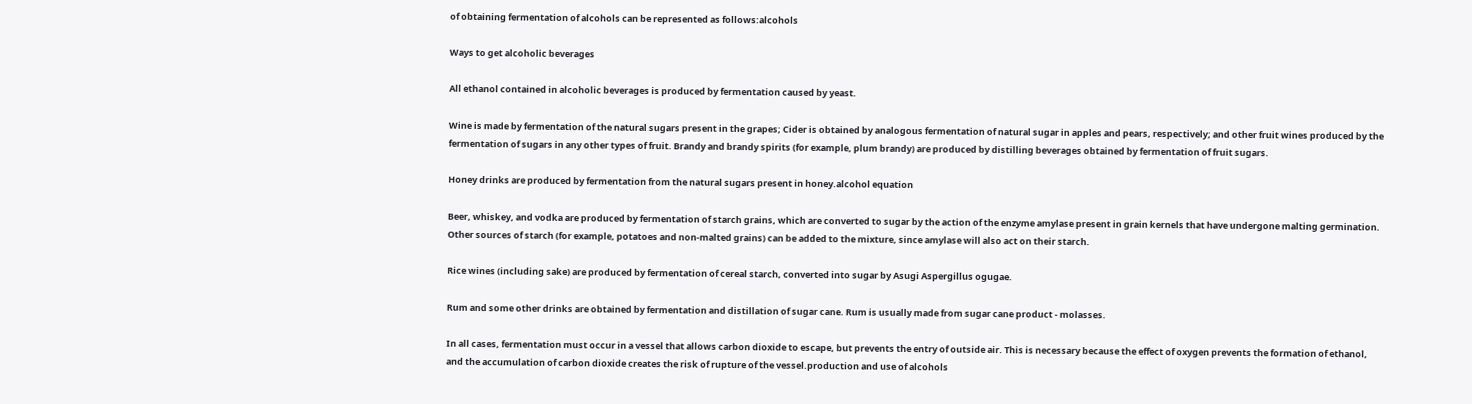of obtaining fermentation of alcohols can be represented as follows:alcohols

Ways to get alcoholic beverages

All ethanol contained in alcoholic beverages is produced by fermentation caused by yeast.

Wine is made by fermentation of the natural sugars present in the grapes; Cider is obtained by analogous fermentation of natural sugar in apples and pears, respectively; and other fruit wines produced by the fermentation of sugars in any other types of fruit. Brandy and brandy spirits (for example, plum brandy) are produced by distilling beverages obtained by fermentation of fruit sugars.

Honey drinks are produced by fermentation from the natural sugars present in honey.alcohol equation

Beer, whiskey, and vodka are produced by fermentation of starch grains, which are converted to sugar by the action of the enzyme amylase present in grain kernels that have undergone malting germination. Other sources of starch (for example, potatoes and non-malted grains) can be added to the mixture, since amylase will also act on their starch.

Rice wines (including sake) are produced by fermentation of cereal starch, converted into sugar by Asugi Aspergillus ogugae.

Rum and some other drinks are obtained by fermentation and distillation of sugar cane. Rum is usually made from sugar cane product - molasses.

In all cases, fermentation must occur in a vessel that allows carbon dioxide to escape, but prevents the entry of outside air. This is necessary because the effect of oxygen prevents the formation of ethanol, and the accumulation of carbon dioxide creates the risk of rupture of the vessel.production and use of alcohols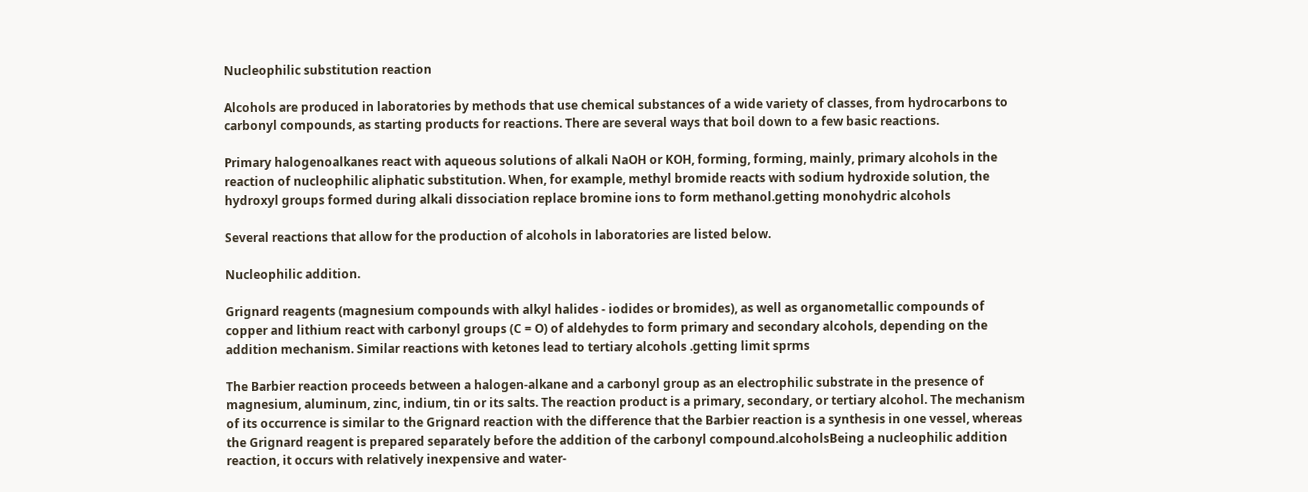Nucleophilic substitution reaction

Alcohols are produced in laboratories by methods that use chemical substances of a wide variety of classes, from hydrocarbons to carbonyl compounds, as starting products for reactions. There are several ways that boil down to a few basic reactions.

Primary halogenoalkanes react with aqueous solutions of alkali NaOH or KOH, forming, forming, mainly, primary alcohols in the reaction of nucleophilic aliphatic substitution. When, for example, methyl bromide reacts with sodium hydroxide solution, the hydroxyl groups formed during alkali dissociation replace bromine ions to form methanol.getting monohydric alcohols

Several reactions that allow for the production of alcohols in laboratories are listed below.

Nucleophilic addition.

Grignard reagents (magnesium compounds with alkyl halides - iodides or bromides), as well as organometallic compounds of copper and lithium react with carbonyl groups (C = O) of aldehydes to form primary and secondary alcohols, depending on the addition mechanism. Similar reactions with ketones lead to tertiary alcohols .getting limit sprms

The Barbier reaction proceeds between a halogen-alkane and a carbonyl group as an electrophilic substrate in the presence of magnesium, aluminum, zinc, indium, tin or its salts. The reaction product is a primary, secondary, or tertiary alcohol. The mechanism of its occurrence is similar to the Grignard reaction with the difference that the Barbier reaction is a synthesis in one vessel, whereas the Grignard reagent is prepared separately before the addition of the carbonyl compound.alcoholsBeing a nucleophilic addition reaction, it occurs with relatively inexpensive and water-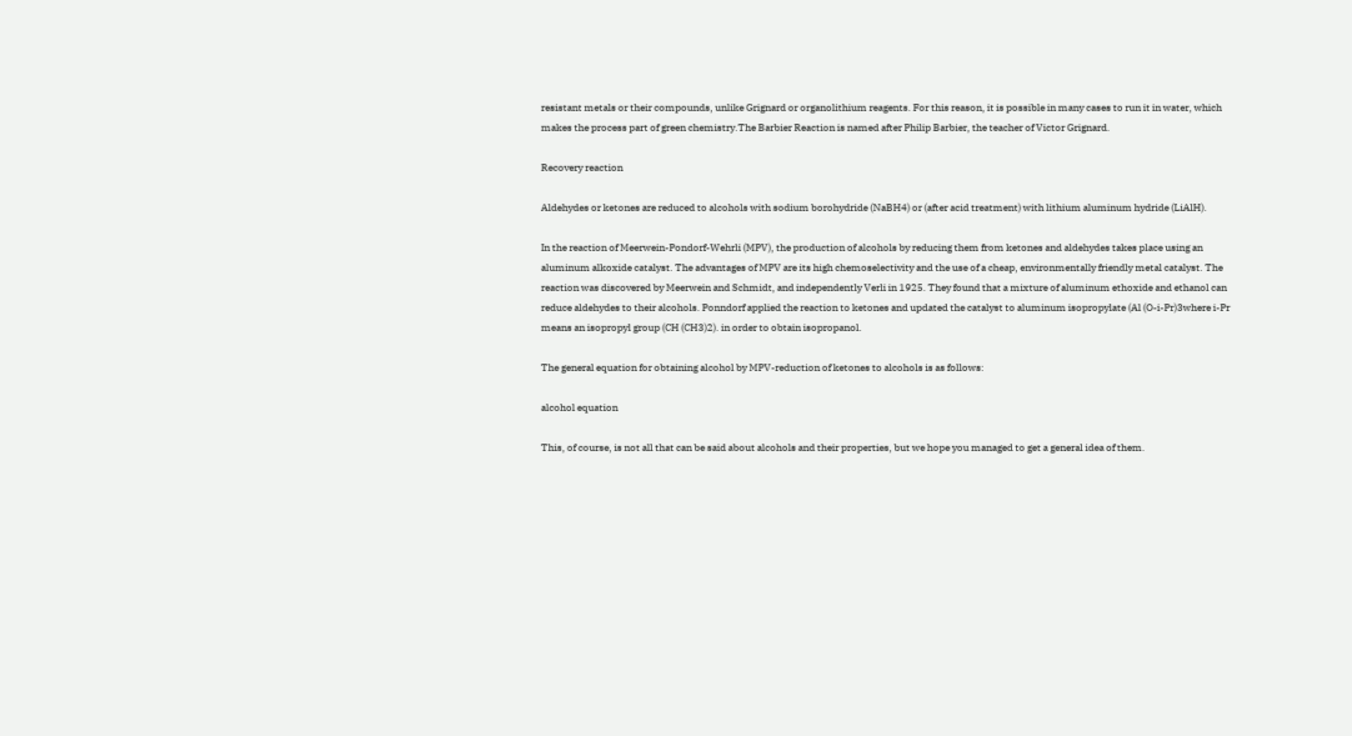resistant metals or their compounds, unlike Grignard or organolithium reagents. For this reason, it is possible in many cases to run it in water, which makes the process part of green chemistry.The Barbier Reaction is named after Philip Barbier, the teacher of Victor Grignard.

Recovery reaction

Aldehydes or ketones are reduced to alcohols with sodium borohydride (NaBH4) or (after acid treatment) with lithium aluminum hydride (LiAlH).

In the reaction of Meerwein-Pondorf-Wehrli (MPV), the production of alcohols by reducing them from ketones and aldehydes takes place using an aluminum alkoxide catalyst. The advantages of MPV are its high chemoselectivity and the use of a cheap, environmentally friendly metal catalyst. The reaction was discovered by Meerwein and Schmidt, and independently Verli in 1925. They found that a mixture of aluminum ethoxide and ethanol can reduce aldehydes to their alcohols. Ponndorf applied the reaction to ketones and updated the catalyst to aluminum isopropylate (Al (O-i-Pr)3where i-Pr means an isopropyl group (CH (CH3)2). in order to obtain isopropanol.

The general equation for obtaining alcohol by MPV-reduction of ketones to alcohols is as follows:

alcohol equation

This, of course, is not all that can be said about alcohols and their properties, but we hope you managed to get a general idea of them.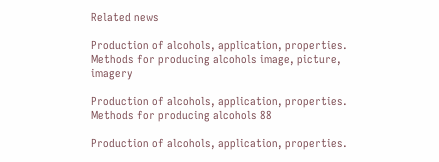Related news

Production of alcohols, application, properties. Methods for producing alcohols image, picture, imagery

Production of alcohols, application, properties. Methods for producing alcohols 88

Production of alcohols, application, properties.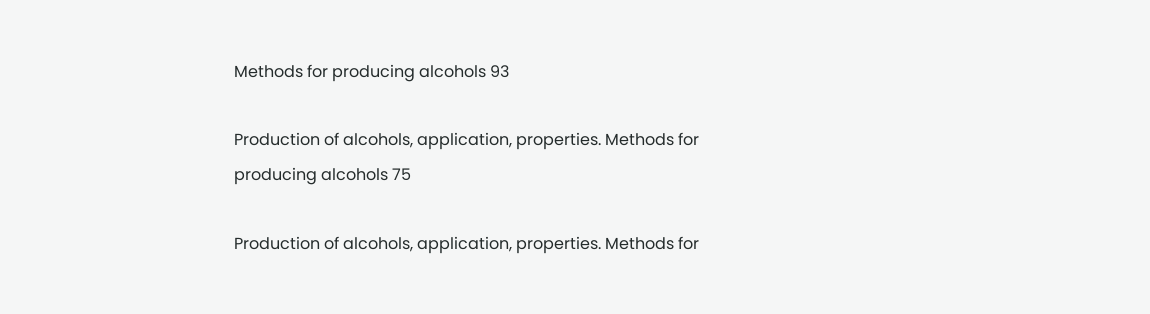Methods for producing alcohols 93

Production of alcohols, application, properties. Methods for producing alcohols 75

Production of alcohols, application, properties. Methods for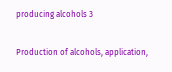producing alcohols 3

Production of alcohols, application,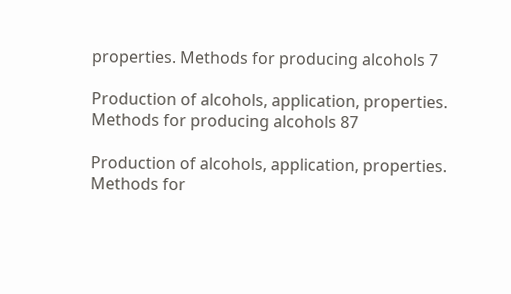properties. Methods for producing alcohols 7

Production of alcohols, application, properties. Methods for producing alcohols 87

Production of alcohols, application, properties. Methods for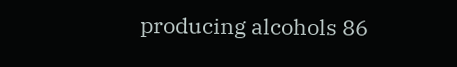producing alcohols 86